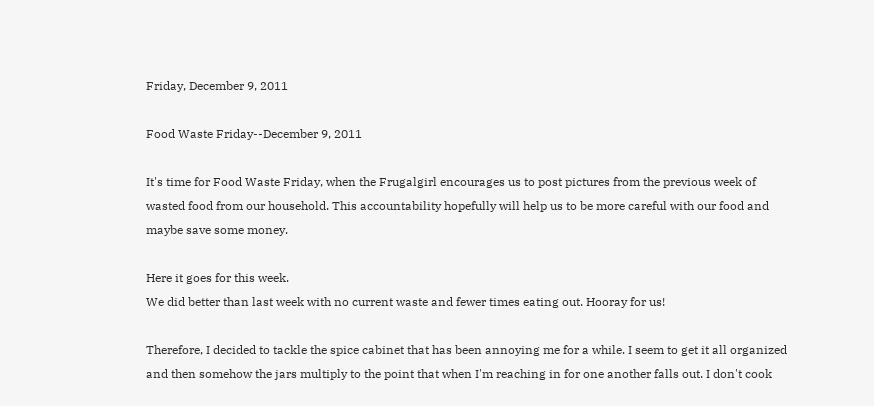Friday, December 9, 2011

Food Waste Friday--December 9, 2011

It's time for Food Waste Friday, when the Frugalgirl encourages us to post pictures from the previous week of wasted food from our household. This accountability hopefully will help us to be more careful with our food and maybe save some money.

Here it goes for this week.
We did better than last week with no current waste and fewer times eating out. Hooray for us!

Therefore, I decided to tackle the spice cabinet that has been annoying me for a while. I seem to get it all organized and then somehow the jars multiply to the point that when I'm reaching in for one another falls out. I don't cook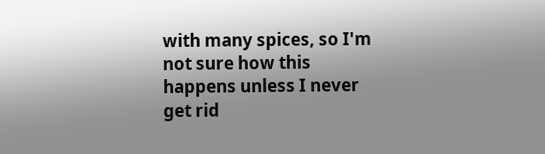with many spices, so I'm not sure how this happens unless I never get rid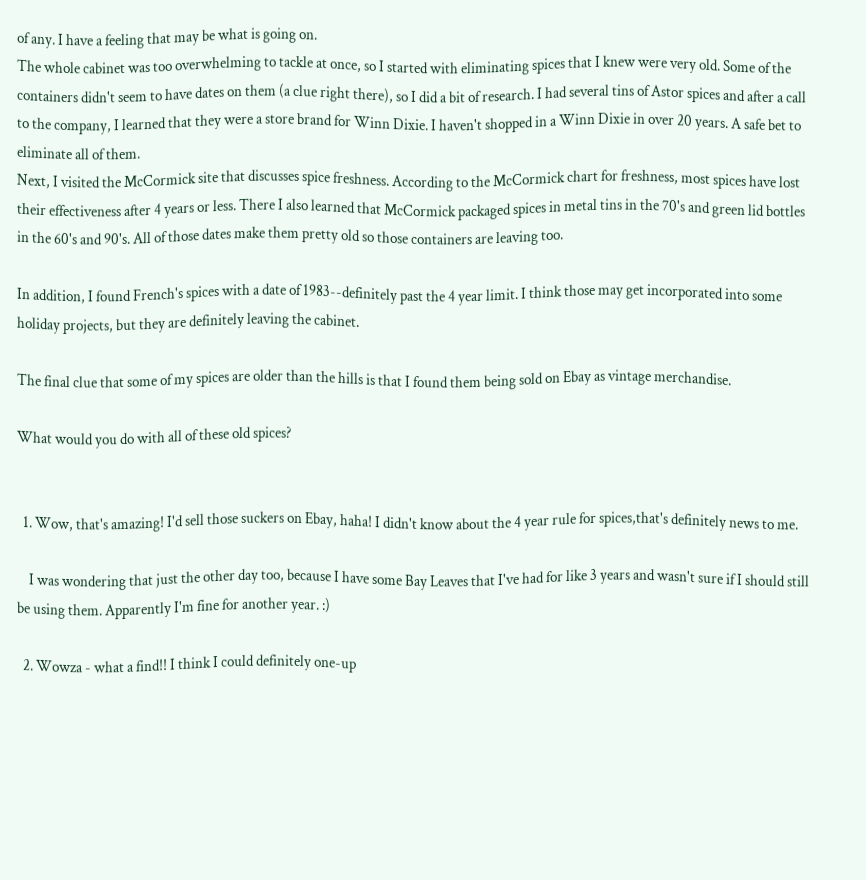of any. I have a feeling that may be what is going on.
The whole cabinet was too overwhelming to tackle at once, so I started with eliminating spices that I knew were very old. Some of the containers didn't seem to have dates on them (a clue right there), so I did a bit of research. I had several tins of Astor spices and after a call to the company, I learned that they were a store brand for Winn Dixie. I haven't shopped in a Winn Dixie in over 20 years. A safe bet to eliminate all of them.
Next, I visited the McCormick site that discusses spice freshness. According to the McCormick chart for freshness, most spices have lost their effectiveness after 4 years or less. There I also learned that McCormick packaged spices in metal tins in the 70's and green lid bottles in the 60's and 90's. All of those dates make them pretty old so those containers are leaving too.

In addition, I found French's spices with a date of 1983--definitely past the 4 year limit. I think those may get incorporated into some holiday projects, but they are definitely leaving the cabinet.

The final clue that some of my spices are older than the hills is that I found them being sold on Ebay as vintage merchandise.

What would you do with all of these old spices?


  1. Wow, that's amazing! I'd sell those suckers on Ebay, haha! I didn't know about the 4 year rule for spices,that's definitely news to me.

    I was wondering that just the other day too, because I have some Bay Leaves that I've had for like 3 years and wasn't sure if I should still be using them. Apparently I'm fine for another year. :)

  2. Wowza - what a find!! I think I could definitely one-up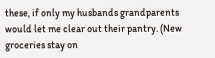these, if only my husbands grandparents would let me clear out their pantry. (New groceries stay on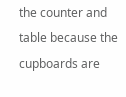the counter and table because the cupboards are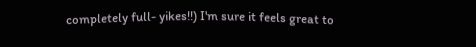completely full- yikes!!) I'm sure it feels great to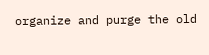organize and purge the old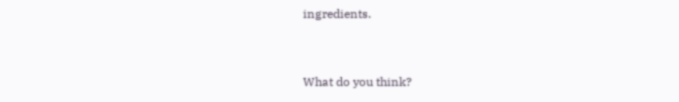ingredients.


What do you think?